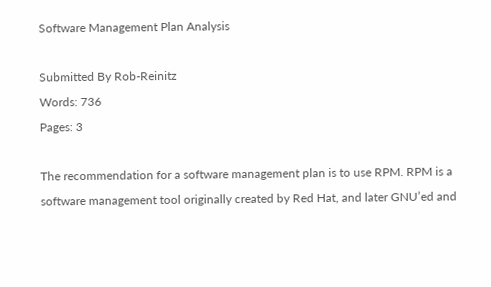Software Management Plan Analysis

Submitted By Rob-Reinitz
Words: 736
Pages: 3

The recommendation for a software management plan is to use RPM. RPM is a software management tool originally created by Red Hat, and later GNU’ed and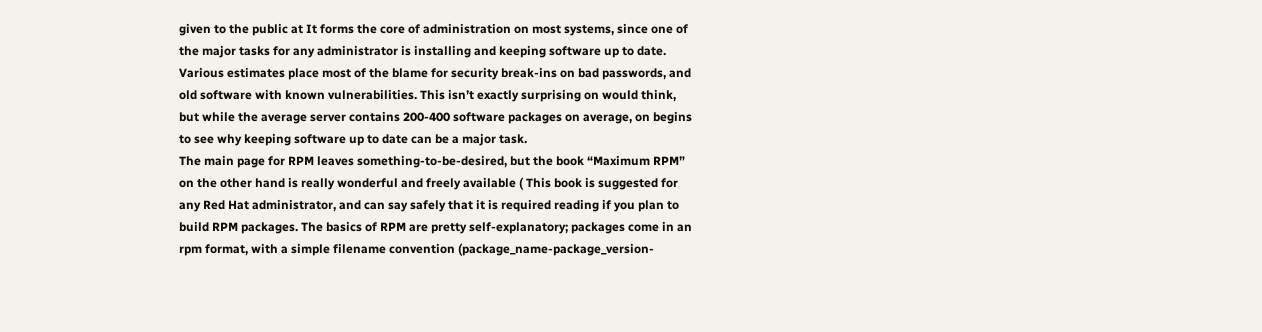given to the public at It forms the core of administration on most systems, since one of the major tasks for any administrator is installing and keeping software up to date. Various estimates place most of the blame for security break-ins on bad passwords, and old software with known vulnerabilities. This isn’t exactly surprising on would think, but while the average server contains 200-400 software packages on average, on begins to see why keeping software up to date can be a major task.
The main page for RPM leaves something-to-be-desired, but the book “Maximum RPM” on the other hand is really wonderful and freely available ( This book is suggested for any Red Hat administrator, and can say safely that it is required reading if you plan to build RPM packages. The basics of RPM are pretty self-explanatory; packages come in an rpm format, with a simple filename convention (package_name-package_version-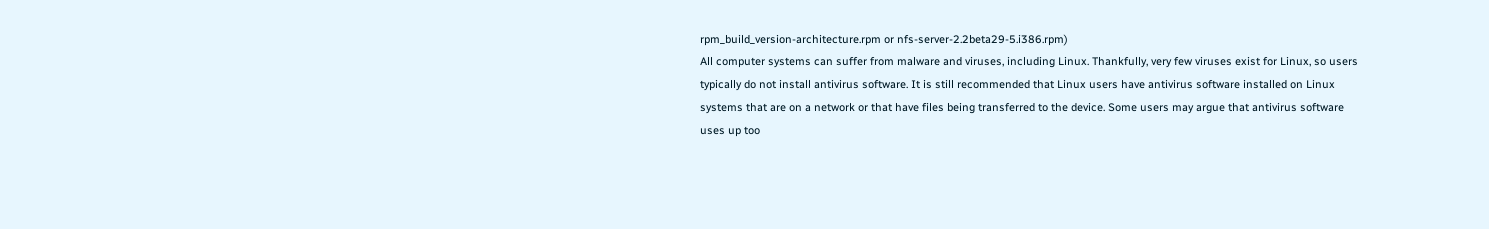rpm_build_version-architecture.rpm or nfs-server-2.2beta29-5.i386.rpm)
All computer systems can suffer from malware and viruses, including Linux. Thankfully, very few viruses exist for Linux, so users typically do not install antivirus software. It is still recommended that Linux users have antivirus software installed on Linux systems that are on a network or that have files being transferred to the device. Some users may argue that antivirus software uses up too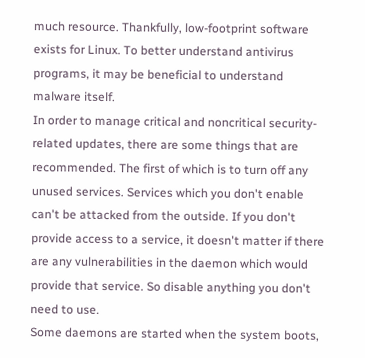much resource. Thankfully, low-footprint software exists for Linux. To better understand antivirus programs, it may be beneficial to understand malware itself.
In order to manage critical and noncritical security-related updates, there are some things that are recommended. The first of which is to turn off any unused services. Services which you don't enable can't be attacked from the outside. If you don't provide access to a service, it doesn't matter if there are any vulnerabilities in the daemon which would provide that service. So disable anything you don't need to use.
Some daemons are started when the system boots,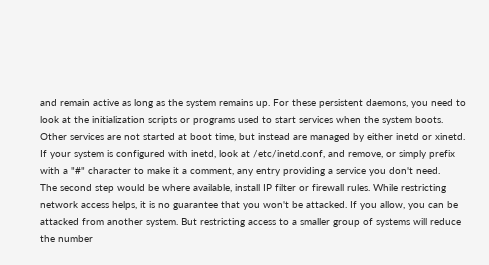and remain active as long as the system remains up. For these persistent daemons, you need to look at the initialization scripts or programs used to start services when the system boots. Other services are not started at boot time, but instead are managed by either inetd or xinetd. If your system is configured with inetd, look at /etc/inetd.conf, and remove, or simply prefix with a "#" character to make it a comment, any entry providing a service you don't need.
The second step would be where available, install IP filter or firewall rules. While restricting network access helps, it is no guarantee that you won't be attacked. If you allow, you can be attacked from another system. But restricting access to a smaller group of systems will reduce the number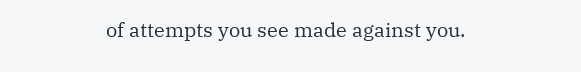of attempts you see made against you.